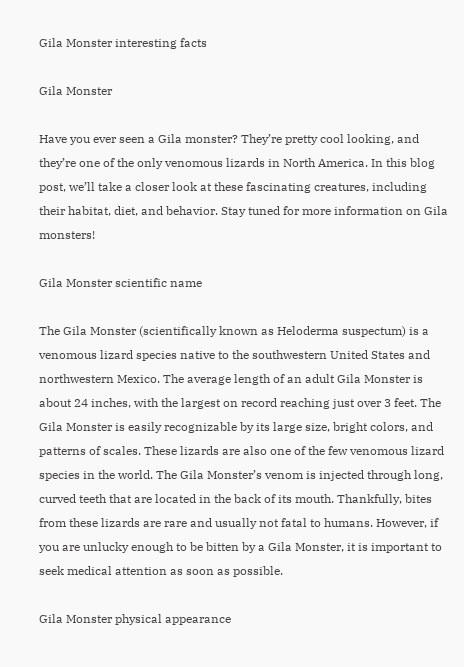Gila Monster interesting facts

Gila Monster

Have you ever seen a Gila monster? They’re pretty cool looking, and they’re one of the only venomous lizards in North America. In this blog post, we’ll take a closer look at these fascinating creatures, including their habitat, diet, and behavior. Stay tuned for more information on Gila monsters!

Gila Monster scientific name

The Gila Monster (scientifically known as Heloderma suspectum) is a venomous lizard species native to the southwestern United States and northwestern Mexico. The average length of an adult Gila Monster is about 24 inches, with the largest on record reaching just over 3 feet. The Gila Monster is easily recognizable by its large size, bright colors, and patterns of scales. These lizards are also one of the few venomous lizard species in the world. The Gila Monster’s venom is injected through long, curved teeth that are located in the back of its mouth. Thankfully, bites from these lizards are rare and usually not fatal to humans. However, if you are unlucky enough to be bitten by a Gila Monster, it is important to seek medical attention as soon as possible.

Gila Monster physical appearance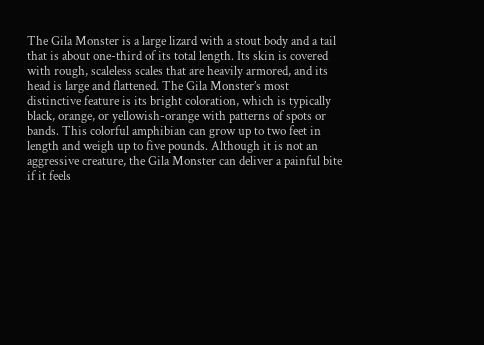The Gila Monster is a large lizard with a stout body and a tail that is about one-third of its total length. Its skin is covered with rough, scaleless scales that are heavily armored, and its head is large and flattened. The Gila Monster’s most distinctive feature is its bright coloration, which is typically black, orange, or yellowish-orange with patterns of spots or bands. This colorful amphibian can grow up to two feet in length and weigh up to five pounds. Although it is not an aggressive creature, the Gila Monster can deliver a painful bite if it feels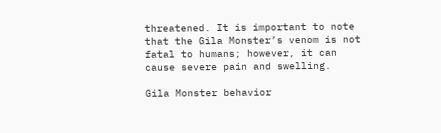threatened. It is important to note that the Gila Monster’s venom is not fatal to humans; however, it can cause severe pain and swelling.

Gila Monster behavior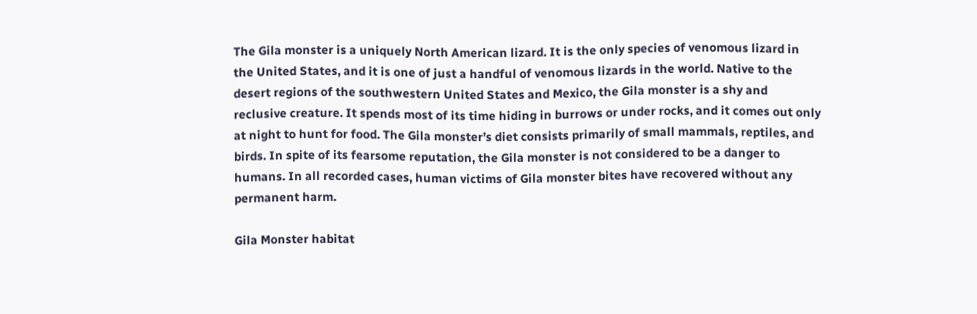The Gila monster is a uniquely North American lizard. It is the only species of venomous lizard in the United States, and it is one of just a handful of venomous lizards in the world. Native to the desert regions of the southwestern United States and Mexico, the Gila monster is a shy and reclusive creature. It spends most of its time hiding in burrows or under rocks, and it comes out only at night to hunt for food. The Gila monster’s diet consists primarily of small mammals, reptiles, and birds. In spite of its fearsome reputation, the Gila monster is not considered to be a danger to humans. In all recorded cases, human victims of Gila monster bites have recovered without any permanent harm.

Gila Monster habitat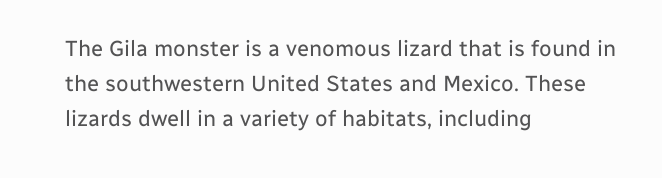The Gila monster is a venomous lizard that is found in the southwestern United States and Mexico. These lizards dwell in a variety of habitats, including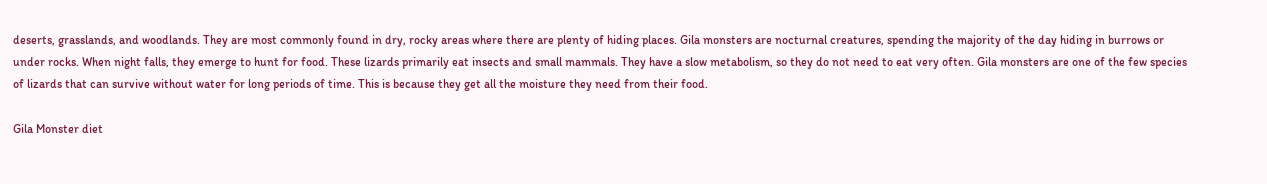deserts, grasslands, and woodlands. They are most commonly found in dry, rocky areas where there are plenty of hiding places. Gila monsters are nocturnal creatures, spending the majority of the day hiding in burrows or under rocks. When night falls, they emerge to hunt for food. These lizards primarily eat insects and small mammals. They have a slow metabolism, so they do not need to eat very often. Gila monsters are one of the few species of lizards that can survive without water for long periods of time. This is because they get all the moisture they need from their food.

Gila Monster diet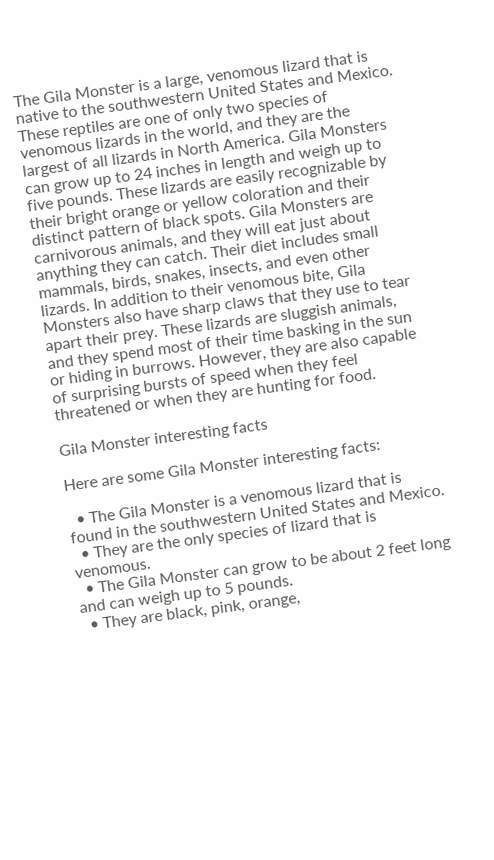The Gila Monster is a large, venomous lizard that is native to the southwestern United States and Mexico. These reptiles are one of only two species of venomous lizards in the world, and they are the largest of all lizards in North America. Gila Monsters can grow up to 24 inches in length and weigh up to five pounds. These lizards are easily recognizable by their bright orange or yellow coloration and their distinct pattern of black spots. Gila Monsters are carnivorous animals, and they will eat just about anything they can catch. Their diet includes small mammals, birds, snakes, insects, and even other lizards. In addition to their venomous bite, Gila Monsters also have sharp claws that they use to tear apart their prey. These lizards are sluggish animals, and they spend most of their time basking in the sun or hiding in burrows. However, they are also capable of surprising bursts of speed when they feel threatened or when they are hunting for food.

Gila Monster interesting facts

Here are some Gila Monster interesting facts:

  • The Gila Monster is a venomous lizard that is found in the southwestern United States and Mexico.
  • They are the only species of lizard that is venomous.
  • The Gila Monster can grow to be about 2 feet long and can weigh up to 5 pounds.
  • They are black, pink, orange,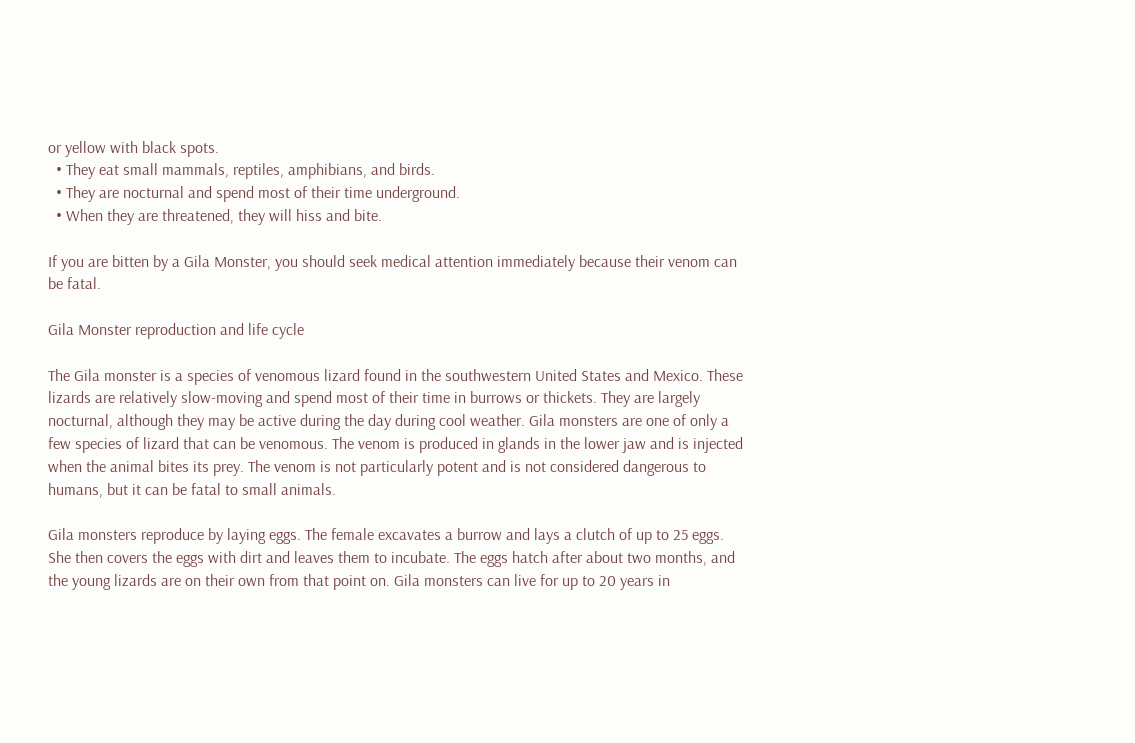or yellow with black spots.
  • They eat small mammals, reptiles, amphibians, and birds.
  • They are nocturnal and spend most of their time underground.
  • When they are threatened, they will hiss and bite.

If you are bitten by a Gila Monster, you should seek medical attention immediately because their venom can be fatal.

Gila Monster reproduction and life cycle

The Gila monster is a species of venomous lizard found in the southwestern United States and Mexico. These lizards are relatively slow-moving and spend most of their time in burrows or thickets. They are largely nocturnal, although they may be active during the day during cool weather. Gila monsters are one of only a few species of lizard that can be venomous. The venom is produced in glands in the lower jaw and is injected when the animal bites its prey. The venom is not particularly potent and is not considered dangerous to humans, but it can be fatal to small animals.

Gila monsters reproduce by laying eggs. The female excavates a burrow and lays a clutch of up to 25 eggs. She then covers the eggs with dirt and leaves them to incubate. The eggs hatch after about two months, and the young lizards are on their own from that point on. Gila monsters can live for up to 20 years in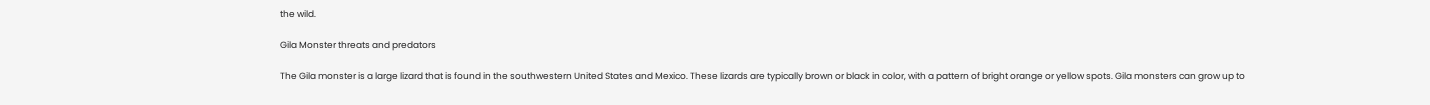the wild.

Gila Monster threats and predators

The Gila monster is a large lizard that is found in the southwestern United States and Mexico. These lizards are typically brown or black in color, with a pattern of bright orange or yellow spots. Gila monsters can grow up to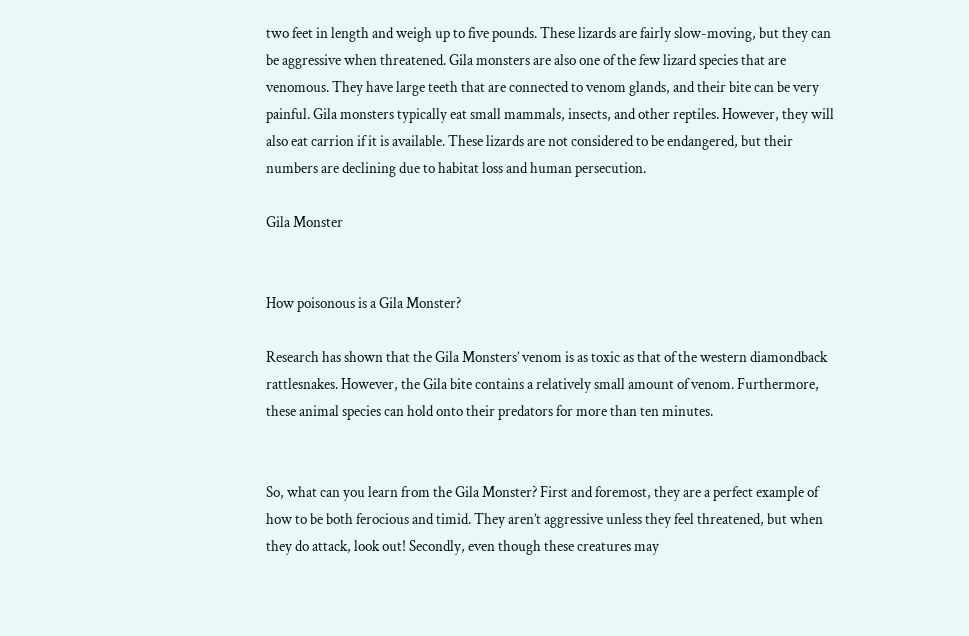two feet in length and weigh up to five pounds. These lizards are fairly slow-moving, but they can be aggressive when threatened. Gila monsters are also one of the few lizard species that are venomous. They have large teeth that are connected to venom glands, and their bite can be very painful. Gila monsters typically eat small mammals, insects, and other reptiles. However, they will also eat carrion if it is available. These lizards are not considered to be endangered, but their numbers are declining due to habitat loss and human persecution.

Gila Monster


How poisonous is a Gila Monster?

Research has shown that the Gila Monsters’ venom is as toxic as that of the western diamondback rattlesnakes. However, the Gila bite contains a relatively small amount of venom. Furthermore, these animal species can hold onto their predators for more than ten minutes.


So, what can you learn from the Gila Monster? First and foremost, they are a perfect example of how to be both ferocious and timid. They aren’t aggressive unless they feel threatened, but when they do attack, look out! Secondly, even though these creatures may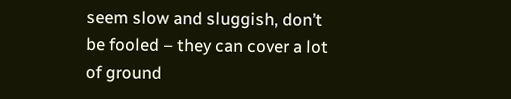seem slow and sluggish, don’t be fooled – they can cover a lot of ground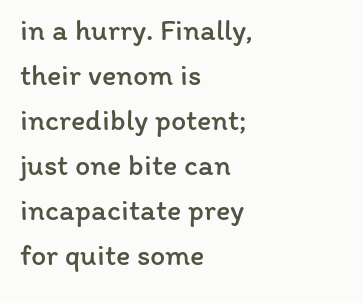in a hurry. Finally, their venom is incredibly potent; just one bite can incapacitate prey for quite some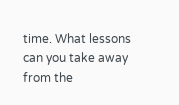time. What lessons can you take away from the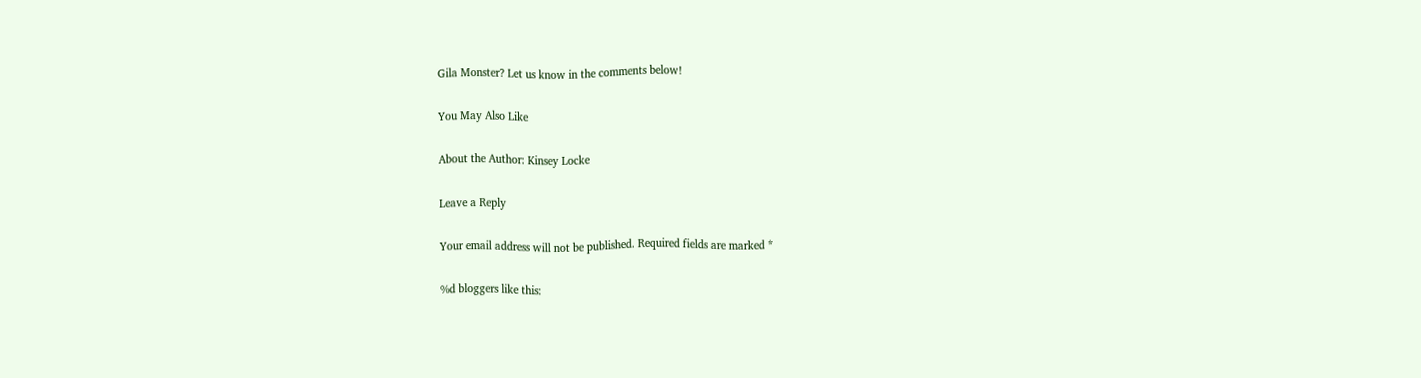Gila Monster? Let us know in the comments below!

You May Also Like

About the Author: Kinsey Locke

Leave a Reply

Your email address will not be published. Required fields are marked *

%d bloggers like this: